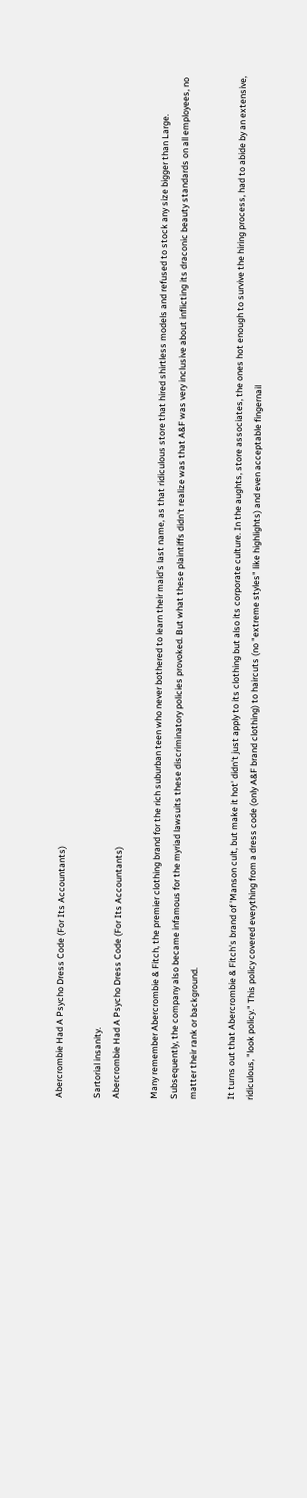Abercrombie Had A Psycho Dress Code (For Its Accountants)

Sartorial insanity.
Abercrombie Had A Psycho Dress Code (For Its Accountants)

Many remember Abercrombie & Fitch, the premier clothing brand for the rich suburban teen who never bothered to learn their maid's last name, as that ridiculous store that hired shirtless models and refused to stock any size bigger than Large. Subsequently, the company also became infamous for the myriad lawsuits these discriminatory policies provoked. But what these plaintiffs didn't realize was that A&F was very inclusive about inflicting its draconic beauty standards on all employees, no matter their rank or background.

It turns out that Abercrombie & Fitch's brand of 'Manson cult, but make it hot' didn't just apply to its clothing but also its corporate culture. In the aughts, store associates, the ones hot enough to survive the hiring process, had to abide by an extensive, ridiculous, "look policy." This policy covered everything from a dress code (only A&F brand clothing) to haircuts (no "extreme styles" like highlights) and even acceptable fingernail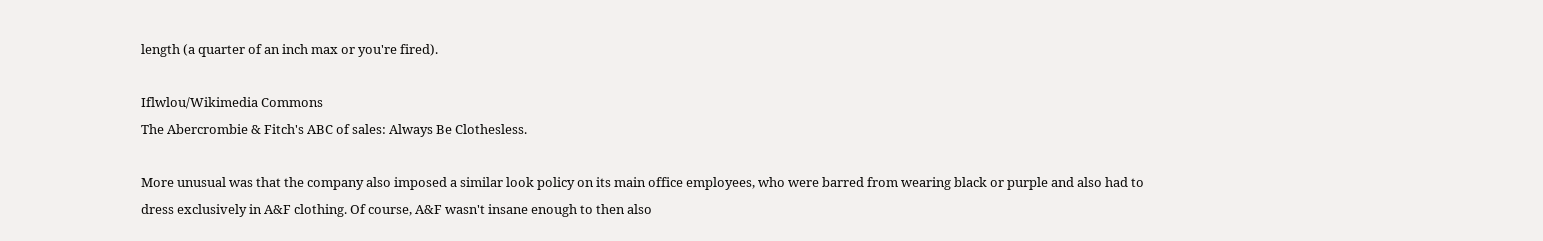length (a quarter of an inch max or you're fired).

Iflwlou/Wikimedia Commons
The Abercrombie & Fitch's ABC of sales: Always Be Clothesless.

More unusual was that the company also imposed a similar look policy on its main office employees, who were barred from wearing black or purple and also had to dress exclusively in A&F clothing. Of course, A&F wasn't insane enough to then also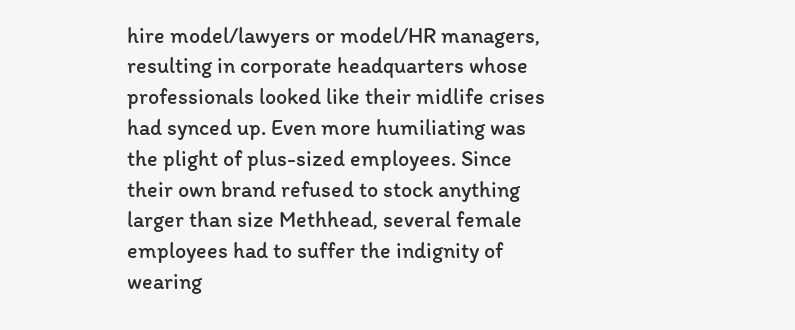hire model/lawyers or model/HR managers, resulting in corporate headquarters whose professionals looked like their midlife crises had synced up. Even more humiliating was the plight of plus-sized employees. Since their own brand refused to stock anything larger than size Methhead, several female employees had to suffer the indignity of wearing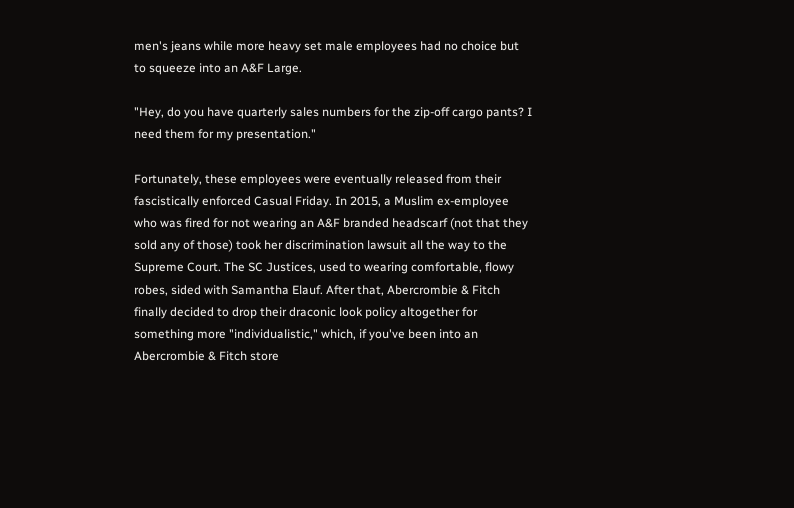men's jeans while more heavy set male employees had no choice but to squeeze into an A&F Large.

"Hey, do you have quarterly sales numbers for the zip-off cargo pants? I need them for my presentation."

Fortunately, these employees were eventually released from their fascistically enforced Casual Friday. In 2015, a Muslim ex-employee who was fired for not wearing an A&F branded headscarf (not that they sold any of those) took her discrimination lawsuit all the way to the Supreme Court. The SC Justices, used to wearing comfortable, flowy robes, sided with Samantha Elauf. After that, Abercrombie & Fitch finally decided to drop their draconic look policy altogether for something more "individualistic," which, if you've been into an Abercrombie & Fitch store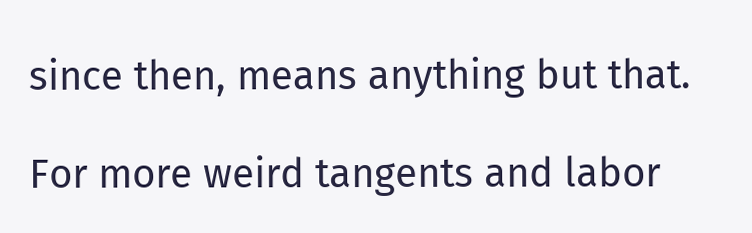since then, means anything but that.

For more weird tangents and labor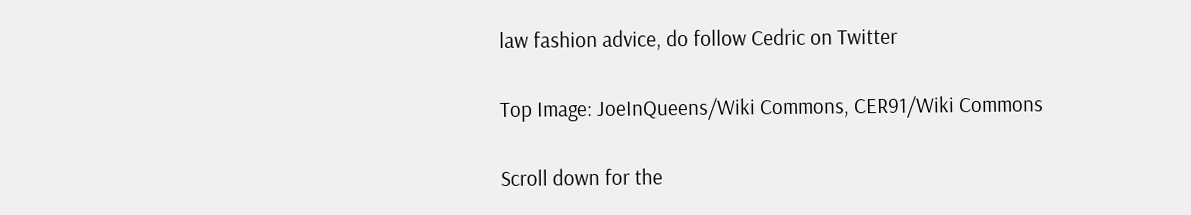law fashion advice, do follow Cedric on Twitter

Top Image: JoeInQueens/Wiki Commons, CER91/Wiki Commons

Scroll down for the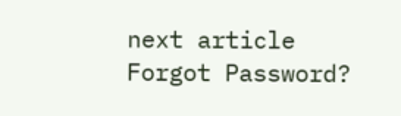next article
Forgot Password?